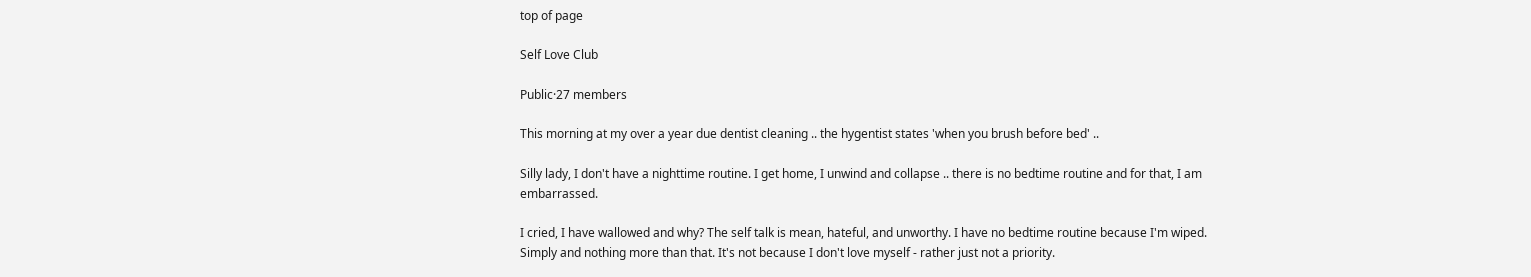top of page

Self Love Club

Public·27 members

This morning at my over a year due dentist cleaning .. the hygentist states 'when you brush before bed' ..

Silly lady, I don't have a nighttime routine. I get home, I unwind and collapse .. there is no bedtime routine and for that, I am embarrassed.

I cried, I have wallowed and why? The self talk is mean, hateful, and unworthy. I have no bedtime routine because I'm wiped. Simply and nothing more than that. It's not because I don't love myself - rather just not a priority.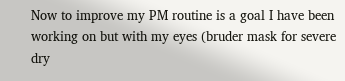Now to improve my PM routine is a goal I have been working on but with my eyes (bruder mask for severe dry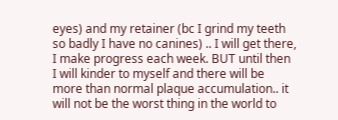eyes) and my retainer (bc I grind my teeth so badly I have no canines) .. I will get there, I make progress each week. BUT until then I will kinder to myself and there will be more than normal plaque accumulation.. it will not be the worst thing in the world to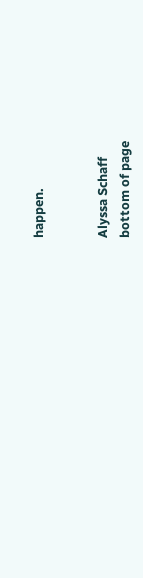happen.


Alyssa Schaff
bottom of page